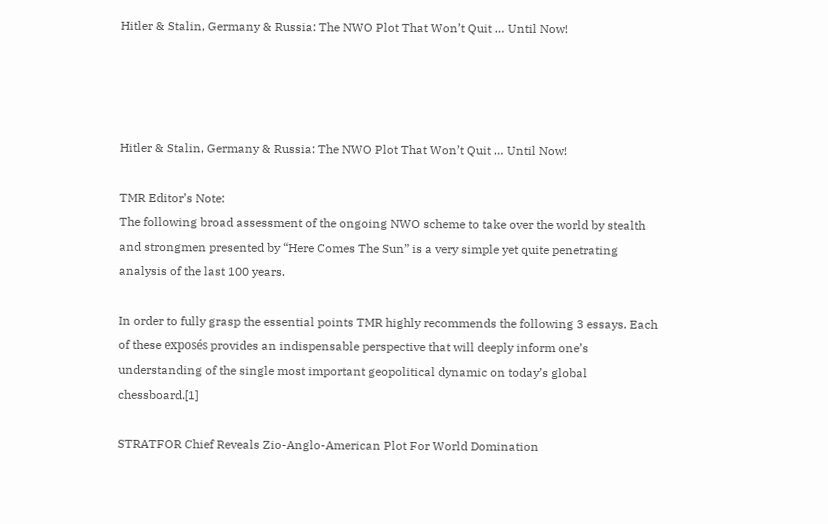Hitler & Stalin, Germany & Russia: The NWO Plot That Won’t Quit … Until Now!




Hitler & Stalin, Germany & Russia: The NWO Plot That Won’t Quit … Until Now!

TMR Editor’s Note:
The following broad assessment of the ongoing NWO scheme to take over the world by stealth and strongmen presented by “Here Comes The Sun” is a very simple yet quite penetrating analysis of the last 100 years.

In order to fully grasp the essential points TMR highly recommends the following 3 essays. Each of these exposés provides an indispensable perspective that will deeply inform one’s understanding of the single most important geopolitical dynamic on today’s global chessboard.[1]

STRATFOR Chief Reveals Zio-Anglo-American Plot For World Domination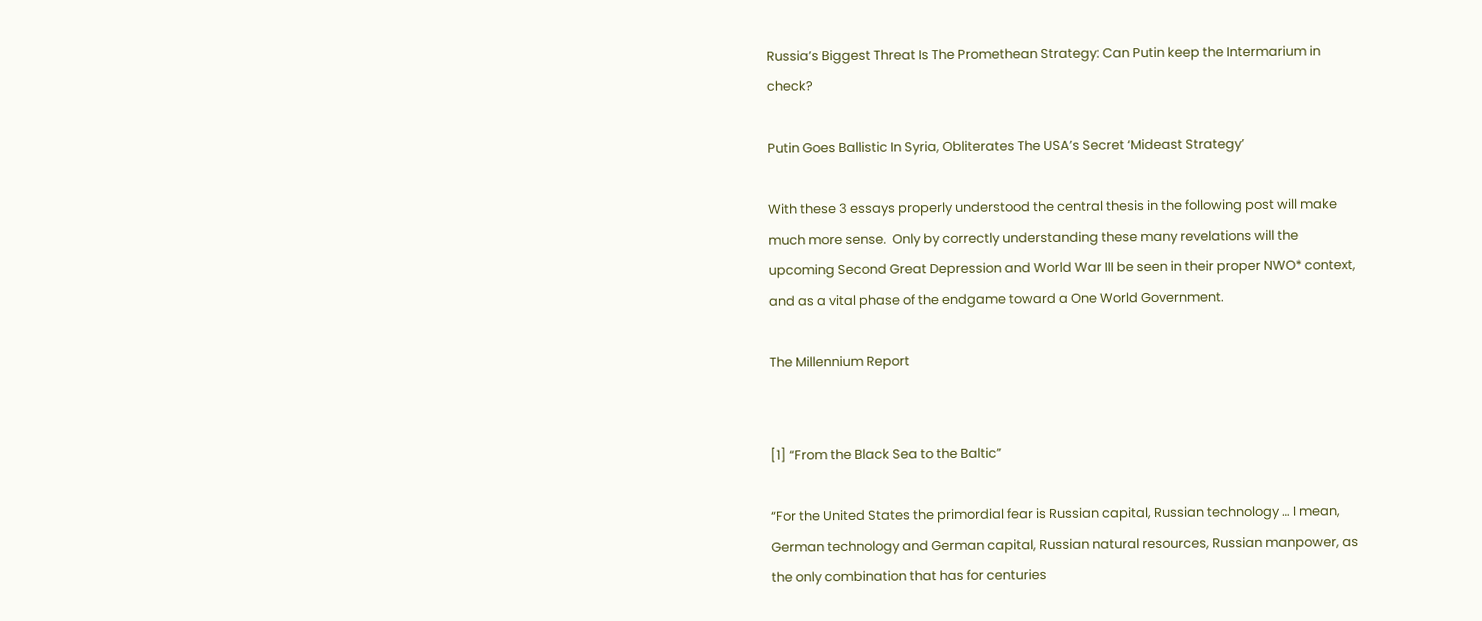Russia’s Biggest Threat Is The Promethean Strategy: Can Putin keep the Intermarium in check?

Putin Goes Ballistic In Syria, Obliterates The USA’s Secret ‘Mideast Strategy’

With these 3 essays properly understood the central thesis in the following post will make much more sense.  Only by correctly understanding these many revelations will the upcoming Second Great Depression and World War III be seen in their proper NWO* context, and as a vital phase of the endgame toward a One World Government.

The Millennium Report


[1] “From the Black Sea to the Baltic”

“For the United States the primordial fear is Russian capital, Russian technology … I mean, German technology and German capital, Russian natural resources, Russian manpower, as the only combination that has for centuries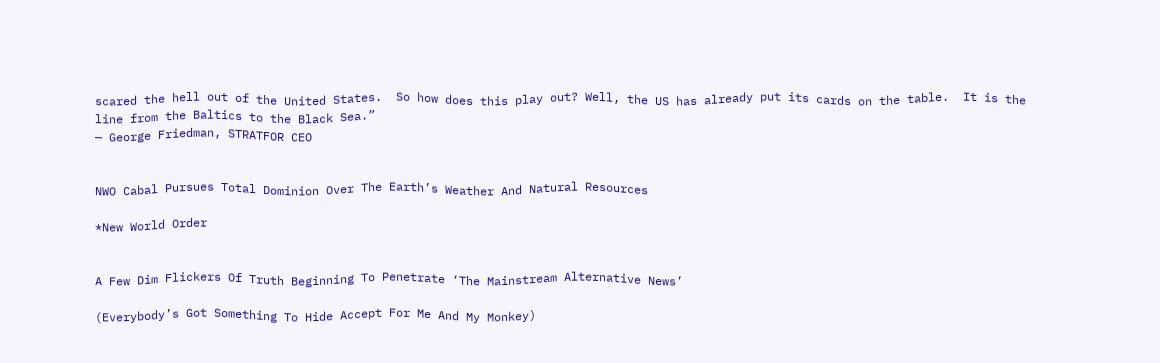scared the hell out of the United States.  So how does this play out? Well, the US has already put its cards on the table.  It is the line from the Baltics to the Black Sea.”
— George Friedman, STRATFOR CEO


NWO Cabal Pursues Total Dominion Over The Earth’s Weather And Natural Resources

*New World Order


A Few Dim Flickers Of Truth Beginning To Penetrate ‘The Mainstream Alternative News’

(Everybody’s Got Something To Hide Accept For Me And My Monkey)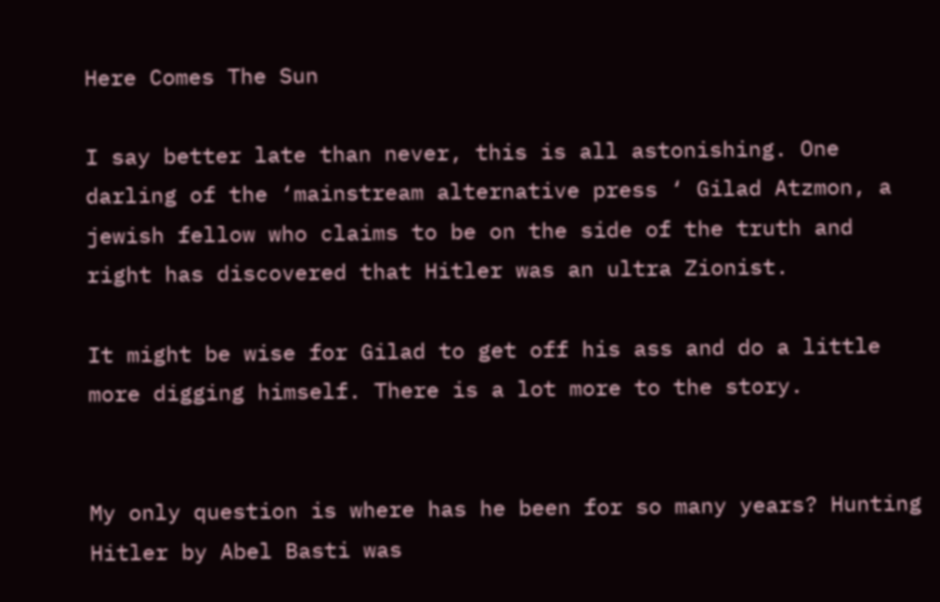Here Comes The Sun

I say better late than never, this is all astonishing. One darling of the ‘mainstream alternative press ‘ Gilad Atzmon, a jewish fellow who claims to be on the side of the truth and right has discovered that Hitler was an ultra Zionist.

It might be wise for Gilad to get off his ass and do a little more digging himself. There is a lot more to the story.


My only question is where has he been for so many years? Hunting Hitler by Abel Basti was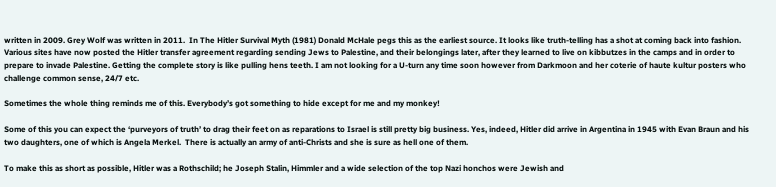written in 2009. Grey Wolf was written in 2011.  In The Hitler Survival Myth (1981) Donald McHale pegs this as the earliest source. It looks like truth-telling has a shot at coming back into fashion. Various sites have now posted the Hitler transfer agreement regarding sending Jews to Palestine, and their belongings later, after they learned to live on kibbutzes in the camps and in order to prepare to invade Palestine. Getting the complete story is like pulling hens teeth. I am not looking for a U-turn any time soon however from Darkmoon and her coterie of haute kultur posters who challenge common sense, 24/7 etc.

Sometimes the whole thing reminds me of this. Everybody’s got something to hide except for me and my monkey!

Some of this you can expect the ‘purveyors of truth’ to drag their feet on as reparations to Israel is still pretty big business. Yes, indeed, Hitler did arrive in Argentina in 1945 with Evan Braun and his two daughters, one of which is Angela Merkel.  There is actually an army of anti-Christs and she is sure as hell one of them.

To make this as short as possible, Hitler was a Rothschild; he Joseph Stalin, Himmler and a wide selection of the top Nazi honchos were Jewish and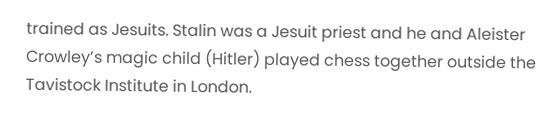trained as Jesuits. Stalin was a Jesuit priest and he and Aleister Crowley’s magic child (Hitler) played chess together outside the Tavistock Institute in London.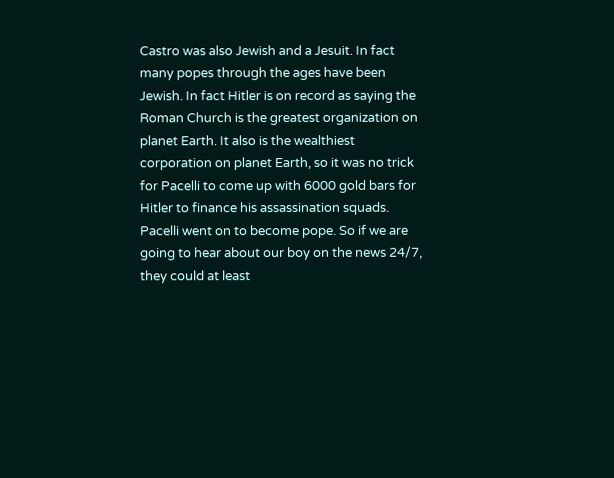Castro was also Jewish and a Jesuit. In fact many popes through the ages have been Jewish. In fact Hitler is on record as saying the Roman Church is the greatest organization on planet Earth. It also is the wealthiest corporation on planet Earth, so it was no trick for Pacelli to come up with 6000 gold bars for Hitler to finance his assassination squads. Pacelli went on to become pope. So if we are going to hear about our boy on the news 24/7, they could at least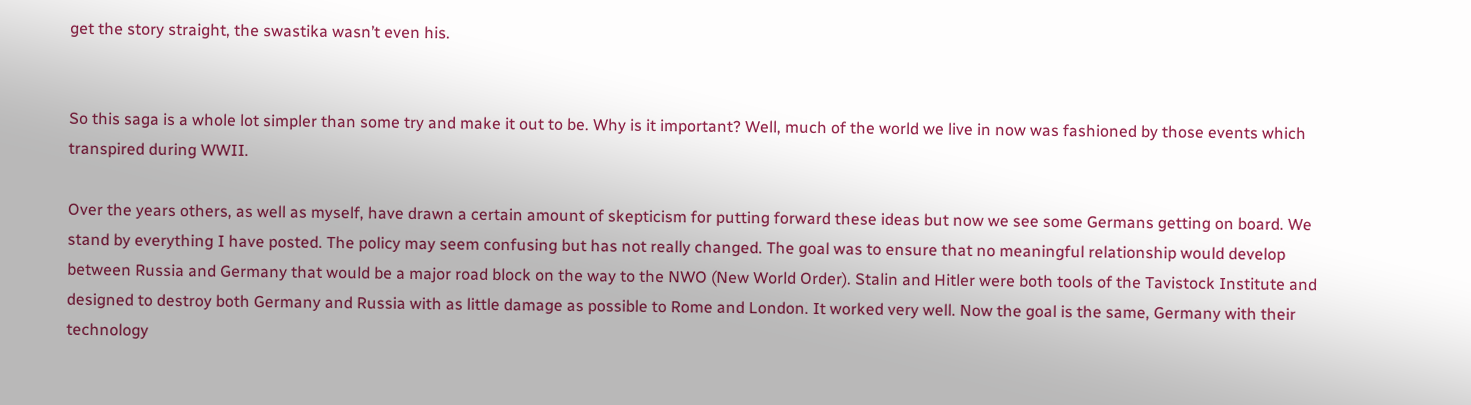get the story straight, the swastika wasn’t even his.


So this saga is a whole lot simpler than some try and make it out to be. Why is it important? Well, much of the world we live in now was fashioned by those events which transpired during WWII.

Over the years others, as well as myself, have drawn a certain amount of skepticism for putting forward these ideas but now we see some Germans getting on board. We stand by everything I have posted. The policy may seem confusing but has not really changed. The goal was to ensure that no meaningful relationship would develop between Russia and Germany that would be a major road block on the way to the NWO (New World Order). Stalin and Hitler were both tools of the Tavistock Institute and designed to destroy both Germany and Russia with as little damage as possible to Rome and London. It worked very well. Now the goal is the same, Germany with their technology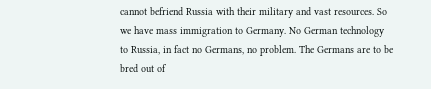cannot befriend Russia with their military and vast resources. So we have mass immigration to Germany. No German technology to Russia, in fact no Germans, no problem. The Germans are to be bred out of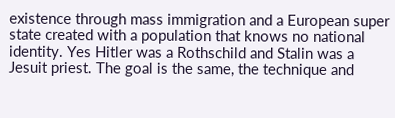existence through mass immigration and a European super state created with a population that knows no national identity. Yes Hitler was a Rothschild and Stalin was a Jesuit priest. The goal is the same, the technique and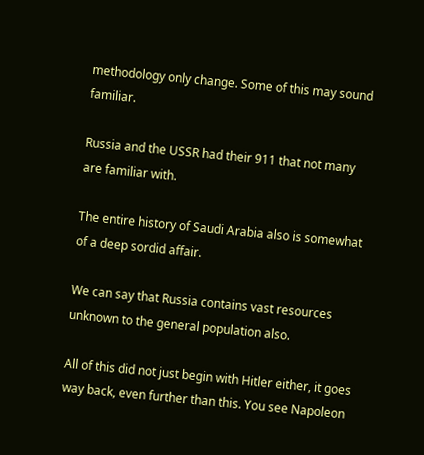methodology only change. Some of this may sound familiar.

Russia and the USSR had their 911 that not many are familiar with.

The entire history of Saudi Arabia also is somewhat of a deep sordid affair.

We can say that Russia contains vast resources unknown to the general population also.

All of this did not just begin with Hitler either, it goes way back, even further than this. You see Napoleon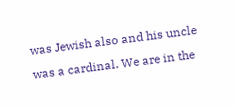was Jewish also and his uncle was a cardinal. We are in the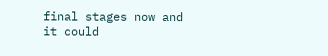final stages now and it could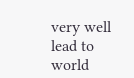very well lead to world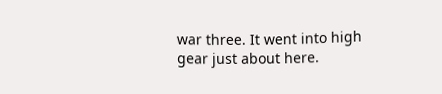war three. It went into high gear just about here.